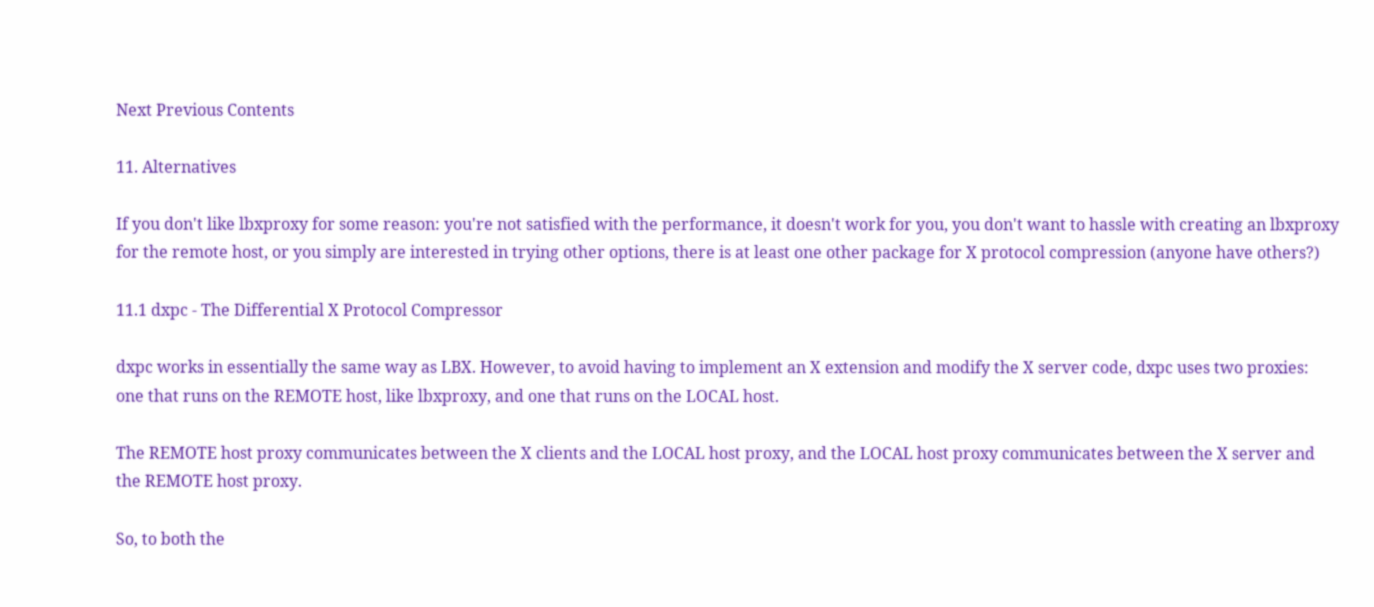Next Previous Contents

11. Alternatives

If you don't like lbxproxy for some reason: you're not satisfied with the performance, it doesn't work for you, you don't want to hassle with creating an lbxproxy for the remote host, or you simply are interested in trying other options, there is at least one other package for X protocol compression (anyone have others?)

11.1 dxpc - The Differential X Protocol Compressor

dxpc works in essentially the same way as LBX. However, to avoid having to implement an X extension and modify the X server code, dxpc uses two proxies: one that runs on the REMOTE host, like lbxproxy, and one that runs on the LOCAL host.

The REMOTE host proxy communicates between the X clients and the LOCAL host proxy, and the LOCAL host proxy communicates between the X server and the REMOTE host proxy.

So, to both the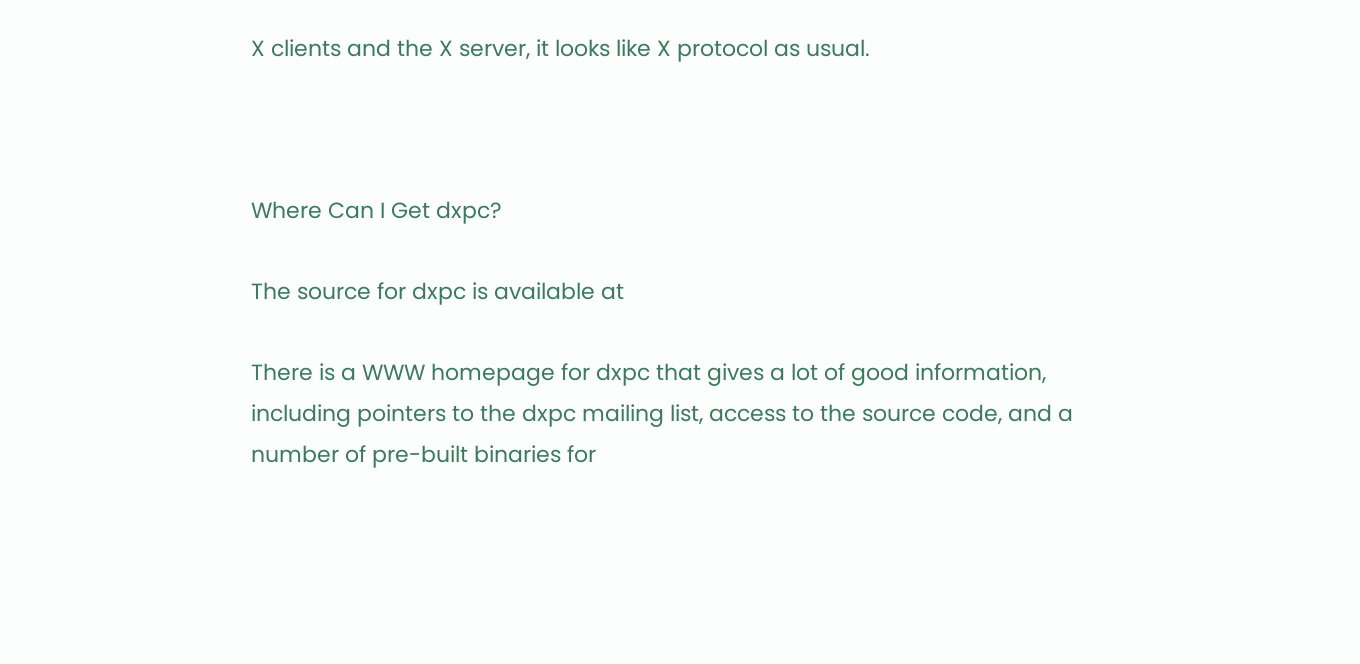X clients and the X server, it looks like X protocol as usual.



Where Can I Get dxpc?

The source for dxpc is available at

There is a WWW homepage for dxpc that gives a lot of good information, including pointers to the dxpc mailing list, access to the source code, and a number of pre-built binaries for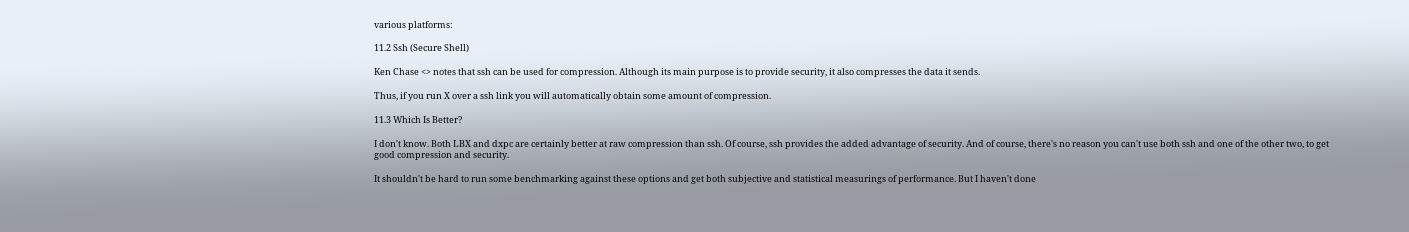various platforms:

11.2 Ssh (Secure Shell)

Ken Chase <> notes that ssh can be used for compression. Although its main purpose is to provide security, it also compresses the data it sends.

Thus, if you run X over a ssh link you will automatically obtain some amount of compression.

11.3 Which Is Better?

I don't know. Both LBX and dxpc are certainly better at raw compression than ssh. Of course, ssh provides the added advantage of security. And of course, there's no reason you can't use both ssh and one of the other two, to get good compression and security.

It shouldn't be hard to run some benchmarking against these options and get both subjective and statistical measurings of performance. But I haven't done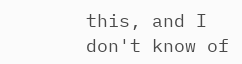this, and I don't know of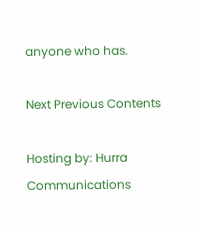anyone who has.

Next Previous Contents

Hosting by: Hurra Communications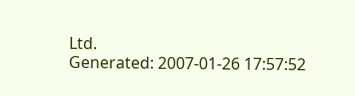Ltd.
Generated: 2007-01-26 17:57:52